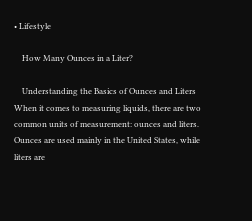• Lifestyle

    How Many Ounces in a Liter?

    Understanding the Basics of Ounces and Liters When it comes to measuring liquids, there are two common units of measurement: ounces and liters. Ounces are used mainly in the United States, while liters are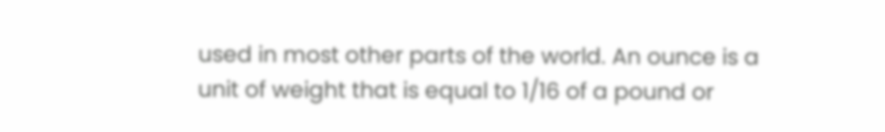used in most other parts of the world. An ounce is a unit of weight that is equal to 1/16 of a pound or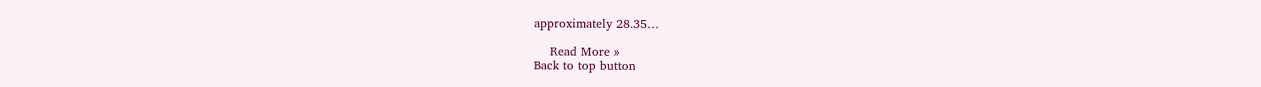approximately 28.35…

    Read More »
Back to top button